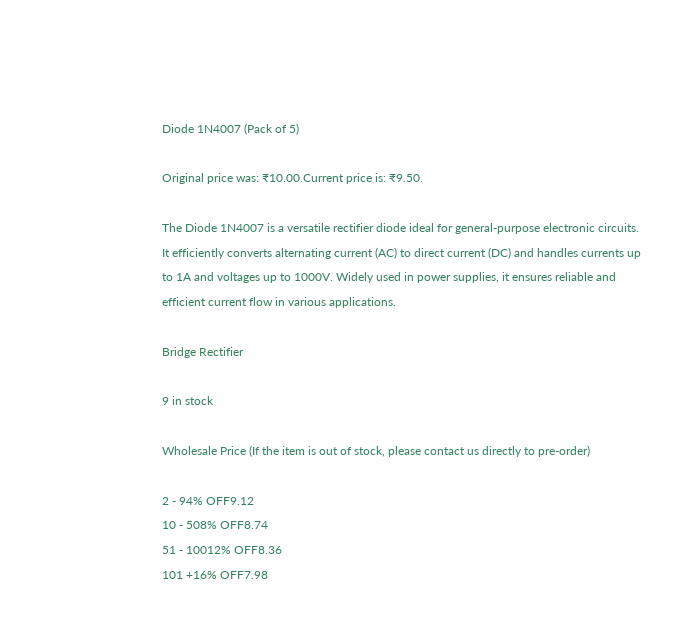Diode 1N4007 (Pack of 5)

Original price was: ₹10.00.Current price is: ₹9.50.

The Diode 1N4007 is a versatile rectifier diode ideal for general-purpose electronic circuits. It efficiently converts alternating current (AC) to direct current (DC) and handles currents up to 1A and voltages up to 1000V. Widely used in power supplies, it ensures reliable and efficient current flow in various applications.

Bridge Rectifier

9 in stock

Wholesale Price (If the item is out of stock, please contact us directly to pre-order)

2 - 94% OFF9.12
10 - 508% OFF8.74
51 - 10012% OFF8.36
101 +16% OFF7.98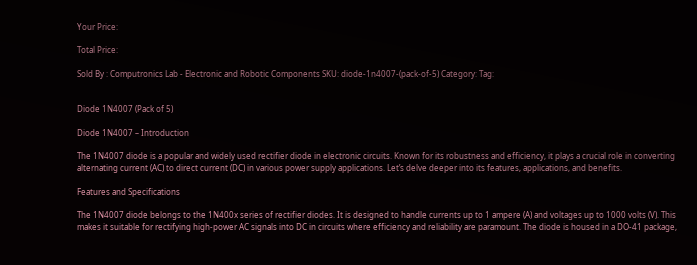Your Price:

Total Price:

Sold By : Computronics Lab - Electronic and Robotic Components SKU: diode-1n4007-(pack-of-5) Category: Tag:


Diode 1N4007 (Pack of 5)

Diode 1N4007 – Introduction

The 1N4007 diode is a popular and widely used rectifier diode in electronic circuits. Known for its robustness and efficiency, it plays a crucial role in converting alternating current (AC) to direct current (DC) in various power supply applications. Let’s delve deeper into its features, applications, and benefits.

Features and Specifications

The 1N4007 diode belongs to the 1N400x series of rectifier diodes. It is designed to handle currents up to 1 ampere (A) and voltages up to 1000 volts (V). This makes it suitable for rectifying high-power AC signals into DC in circuits where efficiency and reliability are paramount. The diode is housed in a DO-41 package,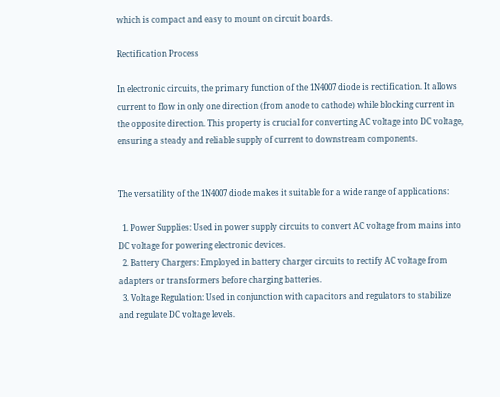which is compact and easy to mount on circuit boards.

Rectification Process

In electronic circuits, the primary function of the 1N4007 diode is rectification. It allows current to flow in only one direction (from anode to cathode) while blocking current in the opposite direction. This property is crucial for converting AC voltage into DC voltage, ensuring a steady and reliable supply of current to downstream components.


The versatility of the 1N4007 diode makes it suitable for a wide range of applications:

  1. Power Supplies: Used in power supply circuits to convert AC voltage from mains into DC voltage for powering electronic devices.
  2. Battery Chargers: Employed in battery charger circuits to rectify AC voltage from adapters or transformers before charging batteries.
  3. Voltage Regulation: Used in conjunction with capacitors and regulators to stabilize and regulate DC voltage levels.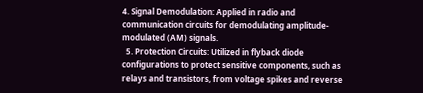4. Signal Demodulation: Applied in radio and communication circuits for demodulating amplitude-modulated (AM) signals.
  5. Protection Circuits: Utilized in flyback diode configurations to protect sensitive components, such as relays and transistors, from voltage spikes and reverse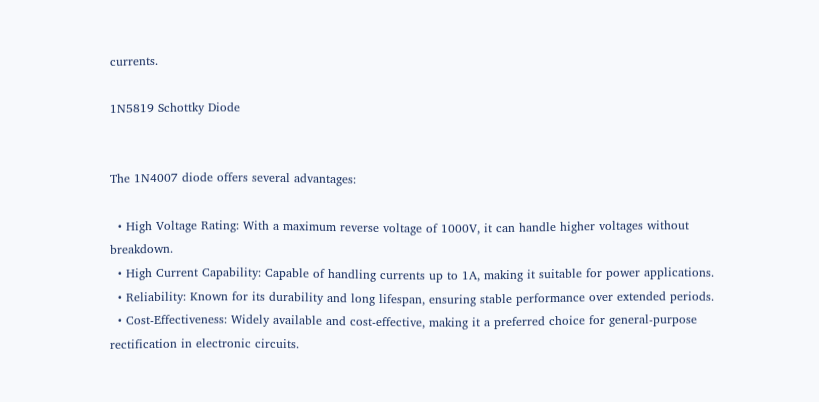currents.

1N5819 Schottky Diode


The 1N4007 diode offers several advantages:

  • High Voltage Rating: With a maximum reverse voltage of 1000V, it can handle higher voltages without breakdown.
  • High Current Capability: Capable of handling currents up to 1A, making it suitable for power applications.
  • Reliability: Known for its durability and long lifespan, ensuring stable performance over extended periods.
  • Cost-Effectiveness: Widely available and cost-effective, making it a preferred choice for general-purpose rectification in electronic circuits.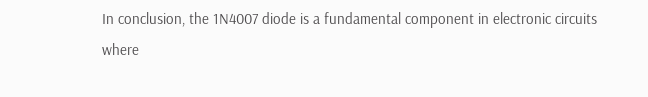In conclusion, the 1N4007 diode is a fundamental component in electronic circuits where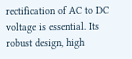rectification of AC to DC voltage is essential. Its robust design, high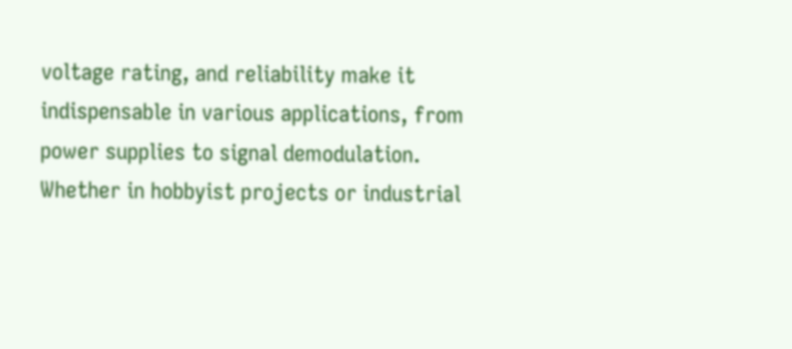voltage rating, and reliability make it indispensable in various applications, from power supplies to signal demodulation. Whether in hobbyist projects or industrial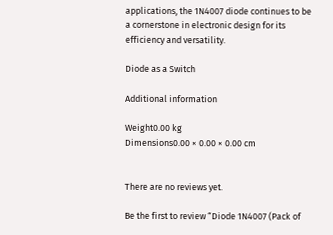applications, the 1N4007 diode continues to be a cornerstone in electronic design for its efficiency and versatility.

Diode as a Switch

Additional information

Weight0.00 kg
Dimensions0.00 × 0.00 × 0.00 cm


There are no reviews yet.

Be the first to review “Diode 1N4007 (Pack of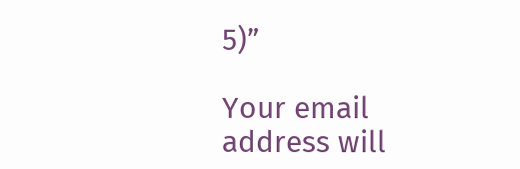5)”

Your email address will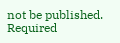not be published. Required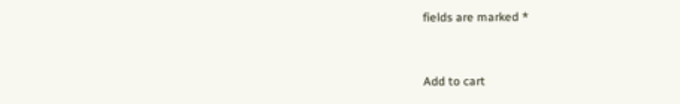fields are marked *


Add to cart